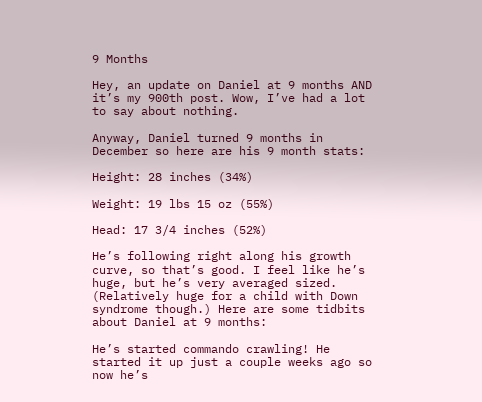9 Months

Hey, an update on Daniel at 9 months AND it’s my 900th post. Wow, I’ve had a lot to say about nothing.

Anyway, Daniel turned 9 months in December so here are his 9 month stats:

Height: 28 inches (34%)

Weight: 19 lbs 15 oz (55%)

Head: 17 3/4 inches (52%)

He’s following right along his growth curve, so that’s good. I feel like he’s huge, but he’s very averaged sized. (Relatively huge for a child with Down syndrome though.) Here are some tidbits about Daniel at 9 months:

He’s started commando crawling! He started it up just a couple weeks ago so now he’s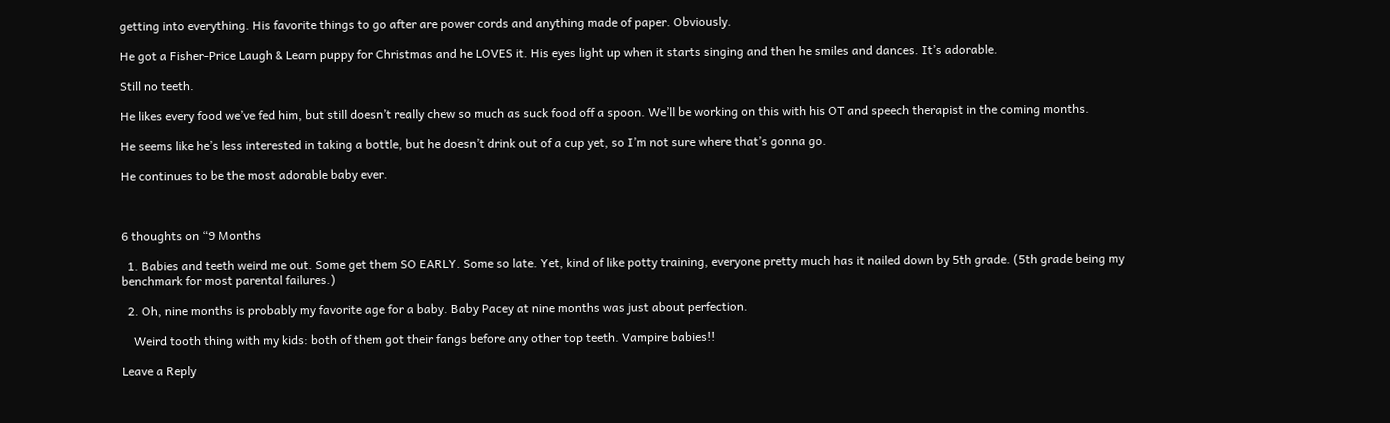getting into everything. His favorite things to go after are power cords and anything made of paper. Obviously.

He got a Fisher-Price Laugh & Learn puppy for Christmas and he LOVES it. His eyes light up when it starts singing and then he smiles and dances. It’s adorable.

Still no teeth.

He likes every food we’ve fed him, but still doesn’t really chew so much as suck food off a spoon. We’ll be working on this with his OT and speech therapist in the coming months.

He seems like he’s less interested in taking a bottle, but he doesn’t drink out of a cup yet, so I’m not sure where that’s gonna go.

He continues to be the most adorable baby ever.



6 thoughts on “9 Months

  1. Babies and teeth weird me out. Some get them SO EARLY. Some so late. Yet, kind of like potty training, everyone pretty much has it nailed down by 5th grade. (5th grade being my benchmark for most parental failures.)

  2. Oh, nine months is probably my favorite age for a baby. Baby Pacey at nine months was just about perfection.

    Weird tooth thing with my kids: both of them got their fangs before any other top teeth. Vampire babies!!

Leave a Reply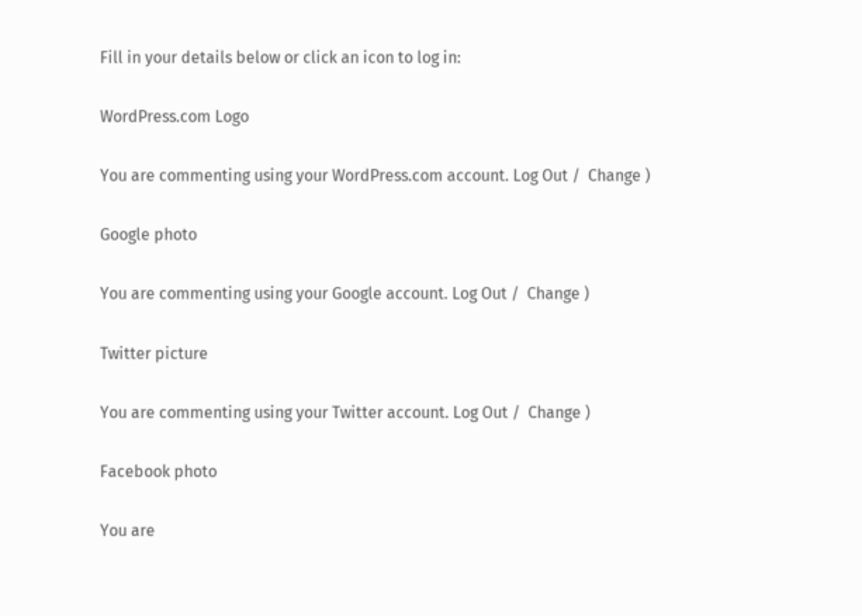Fill in your details below or click an icon to log in:

WordPress.com Logo

You are commenting using your WordPress.com account. Log Out /  Change )

Google photo

You are commenting using your Google account. Log Out /  Change )

Twitter picture

You are commenting using your Twitter account. Log Out /  Change )

Facebook photo

You are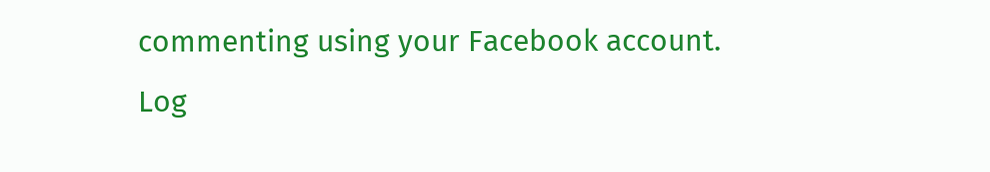commenting using your Facebook account. Log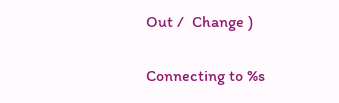Out /  Change )

Connecting to %s